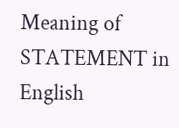Meaning of STATEMENT in English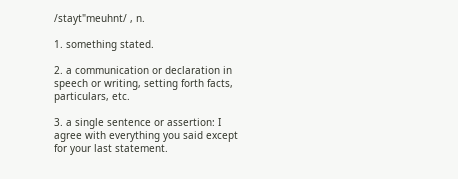/stayt"meuhnt/ , n.

1. something stated.

2. a communication or declaration in speech or writing, setting forth facts, particulars, etc.

3. a single sentence or assertion: I agree with everything you said except for your last statement.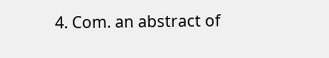4. Com. an abstract of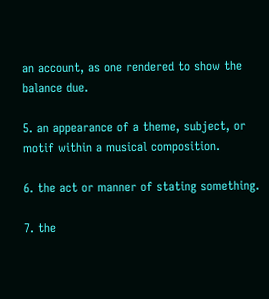an account, as one rendered to show the balance due.

5. an appearance of a theme, subject, or motif within a musical composition.

6. the act or manner of stating something.

7. the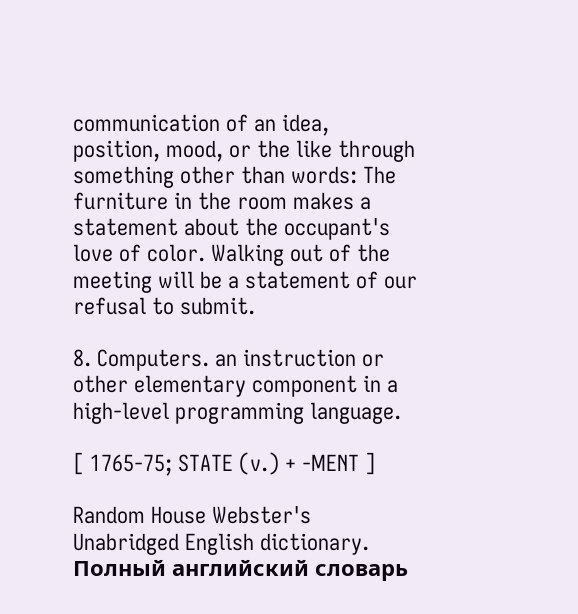communication of an idea, position, mood, or the like through something other than words: The furniture in the room makes a statement about the occupant's love of color. Walking out of the meeting will be a statement of our refusal to submit.

8. Computers. an instruction or other elementary component in a high-level programming language.

[ 1765-75; STATE (v.) + -MENT ]

Random House Webster's Unabridged English dictionary.      Полный английский словарь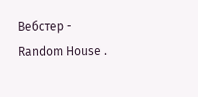Вебстер - Random House .